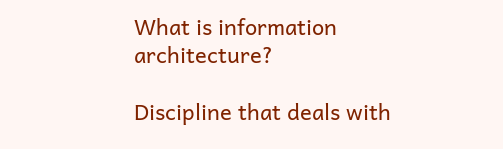What is information architecture?

Discipline that deals with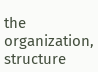the organization, structure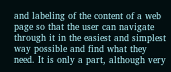and labeling of the content of a web page so that the user can navigate through it in the easiest and simplest way possible and find what they need. It is only a part, although very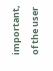important, of the user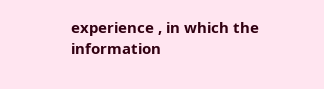experience , in which the information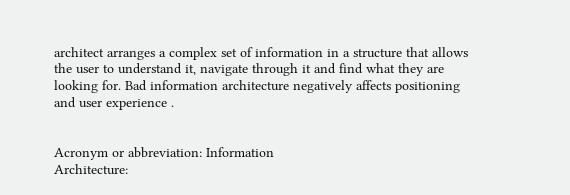architect arranges a complex set of information in a structure that allows the user to understand it, navigate through it and find what they are looking for. Bad information architecture negatively affects positioning and user experience .


Acronym or abbreviation: Information
Architecture: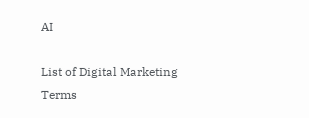AI

List of Digital Marketing Terms